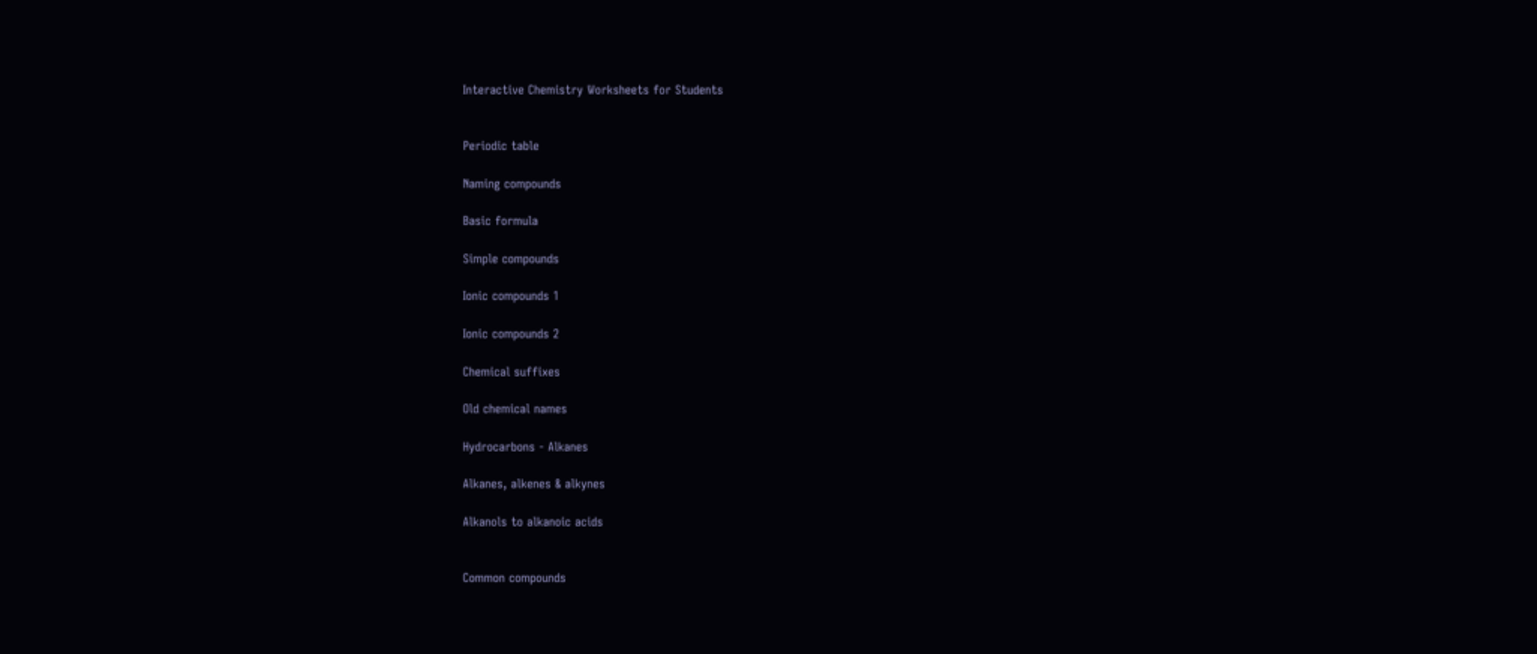Interactive Chemistry Worksheets for Students


Periodic table

Naming compounds

Basic formula

Simple compounds

Ionic compounds 1

Ionic compounds 2

Chemical suffixes

Old chemical names

Hydrocarbons - Alkanes

Alkanes, alkenes & alkynes

Alkanols to alkanoic acids


Common compounds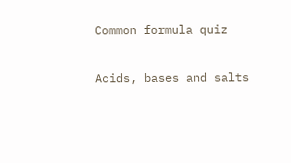Common formula quiz

Acids, bases and salts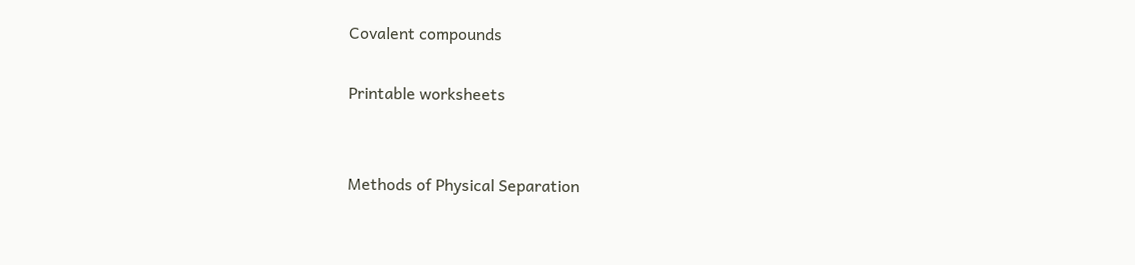Covalent compounds

Printable worksheets


Methods of Physical Separation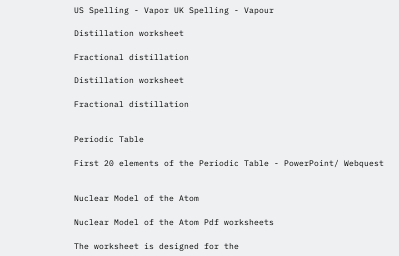US Spelling - Vapor UK Spelling - Vapour

Distillation worksheet

Fractional distillation

Distillation worksheet

Fractional distillation


Periodic Table

First 20 elements of the Periodic Table - PowerPoint/ Webquest


Nuclear Model of the Atom

Nuclear Model of the Atom Pdf worksheets

The worksheet is designed for the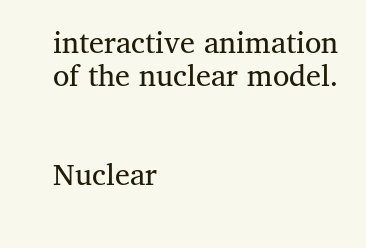interactive animation of the nuclear model.


Nuclear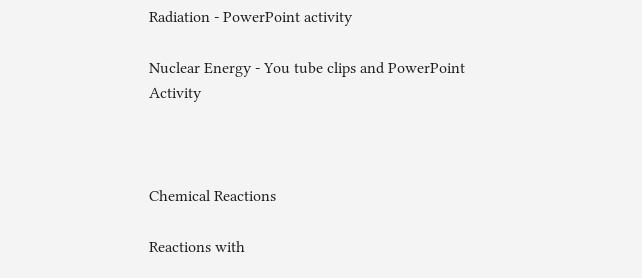Radiation - PowerPoint activity

Nuclear Energy - You tube clips and PowerPoint Activity



Chemical Reactions

Reactions with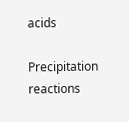acids

Precipitation reactions